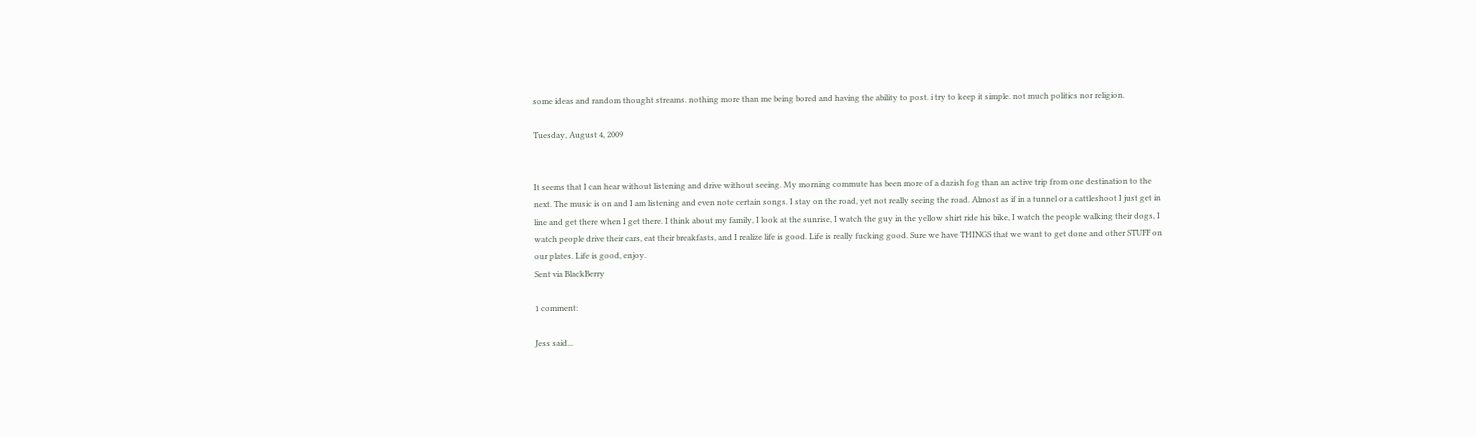some ideas and random thought streams. nothing more than me being bored and having the ability to post. i try to keep it simple. not much politics nor religion.

Tuesday, August 4, 2009


It seems that I can hear without listening and drive without seeing. My morning commute has been more of a dazish fog than an active trip from one destination to the next. The music is on and I am listening and even note certain songs. I stay on the road, yet not really seeing the road. Almost as if in a tunnel or a cattleshoot I just get in line and get there when I get there. I think about my family, I look at the sunrise, I watch the guy in the yellow shirt ride his bike, I watch the people walking their dogs, I watch people drive their cars, eat their breakfasts, and I realize life is good. Life is really fucking good. Sure we have THINGS that we want to get done and other STUFF on our plates. Life is good, enjoy.
Sent via BlackBerry

1 comment:

Jess said...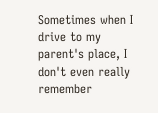Sometimes when I drive to my parent's place, I don't even really remember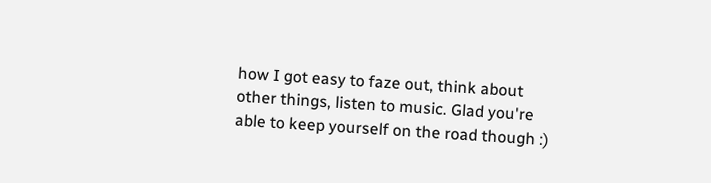how I got easy to faze out, think about other things, listen to music. Glad you're able to keep yourself on the road though :)